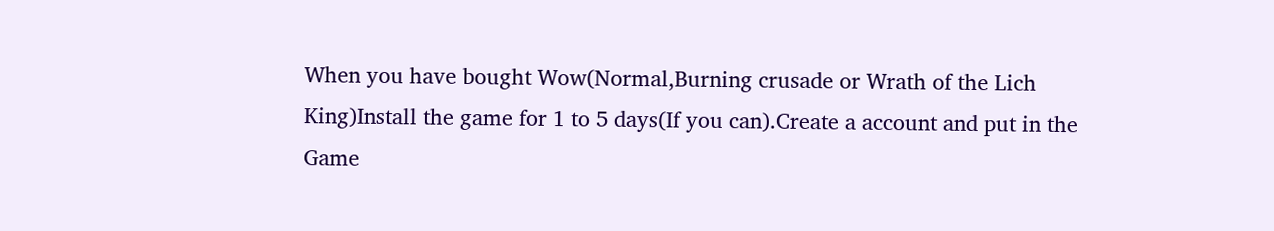When you have bought Wow(Normal,Burning crusade or Wrath of the Lich King)Install the game for 1 to 5 days(If you can).Create a account and put in the Game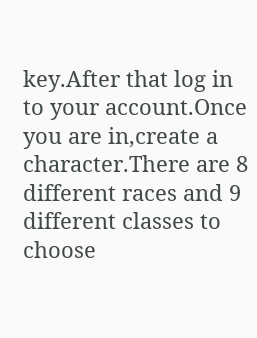key.After that log in to your account.Once you are in,create a character.There are 8 different races and 9 different classes to choose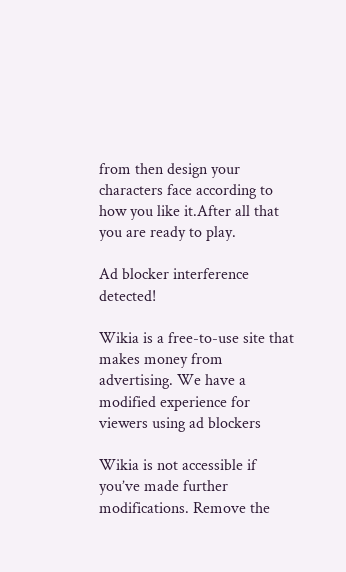from then design your characters face according to how you like it.After all that you are ready to play.

Ad blocker interference detected!

Wikia is a free-to-use site that makes money from advertising. We have a modified experience for viewers using ad blockers

Wikia is not accessible if you’ve made further modifications. Remove the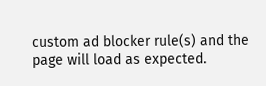custom ad blocker rule(s) and the page will load as expected.